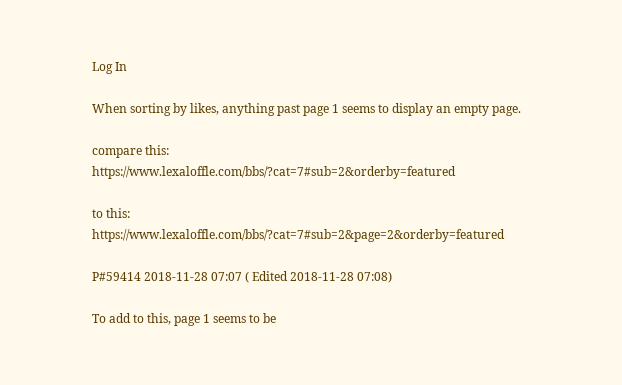Log In

When sorting by likes, anything past page 1 seems to display an empty page.

compare this: https://www.lexaloffle.com/bbs/?cat=7#sub=2&orderby=featured

to this: https://www.lexaloffle.com/bbs/?cat=7#sub=2&page=2&orderby=featured

P#59414 2018-11-28 07:07 ( Edited 2018-11-28 07:08)

To add to this, page 1 seems to be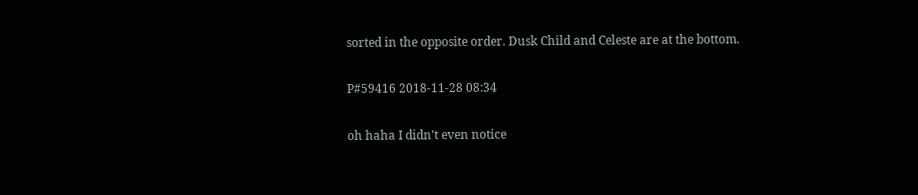sorted in the opposite order. Dusk Child and Celeste are at the bottom.

P#59416 2018-11-28 08:34

oh haha I didn't even notice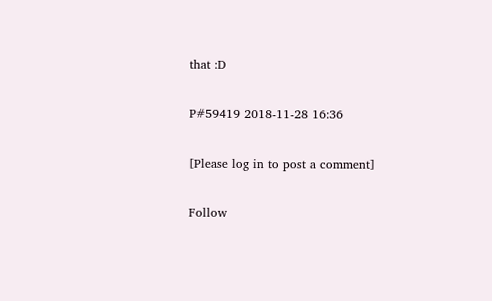that :D

P#59419 2018-11-28 16:36

[Please log in to post a comment]

Follow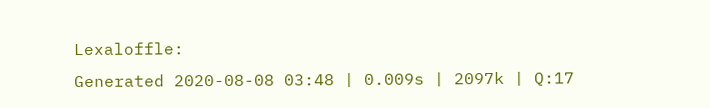Lexaloffle:
Generated 2020-08-08 03:48 | 0.009s | 2097k | Q:17